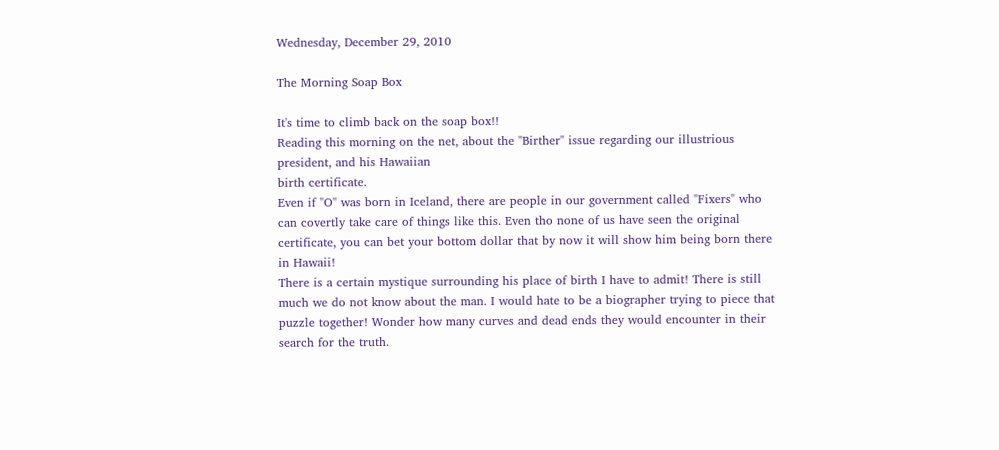Wednesday, December 29, 2010

The Morning Soap Box

It's time to climb back on the soap box!!
Reading this morning on the net, about the "Birther" issue regarding our illustrious president, and his Hawaiian
birth certificate.
Even if "O" was born in Iceland, there are people in our government called "Fixers" who can covertly take care of things like this. Even tho none of us have seen the original certificate, you can bet your bottom dollar that by now it will show him being born there in Hawaii!
There is a certain mystique surrounding his place of birth I have to admit! There is still much we do not know about the man. I would hate to be a biographer trying to piece that puzzle together! Wonder how many curves and dead ends they would encounter in their search for the truth.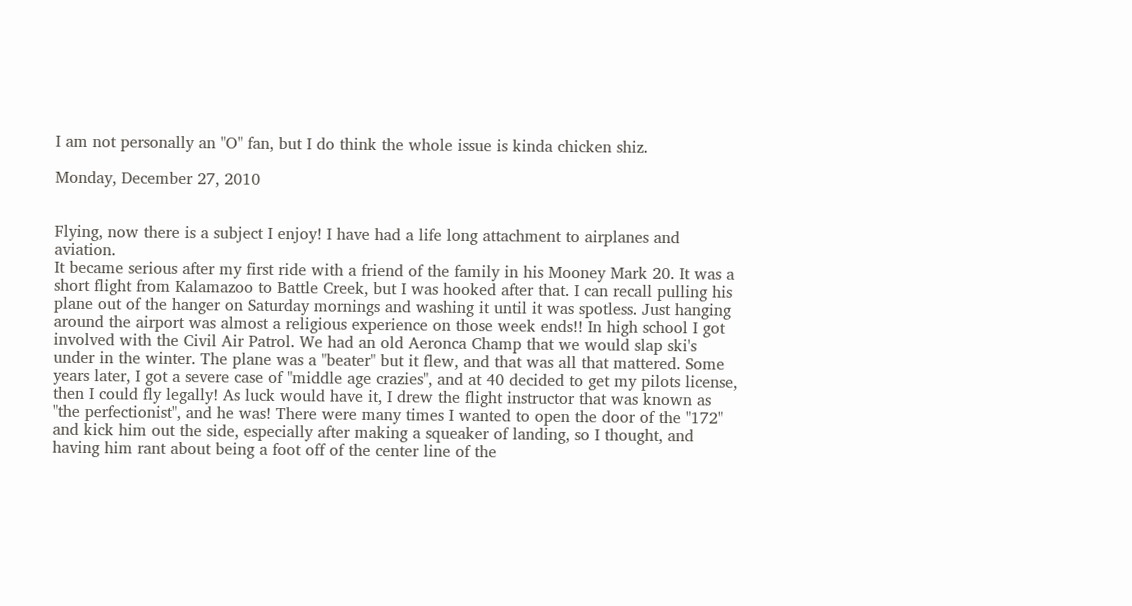I am not personally an "O" fan, but I do think the whole issue is kinda chicken shiz.

Monday, December 27, 2010


Flying, now there is a subject I enjoy! I have had a life long attachment to airplanes and aviation.
It became serious after my first ride with a friend of the family in his Mooney Mark 20. It was a short flight from Kalamazoo to Battle Creek, but I was hooked after that. I can recall pulling his plane out of the hanger on Saturday mornings and washing it until it was spotless. Just hanging around the airport was almost a religious experience on those week ends!! In high school I got involved with the Civil Air Patrol. We had an old Aeronca Champ that we would slap ski's under in the winter. The plane was a "beater" but it flew, and that was all that mattered. Some years later, I got a severe case of "middle age crazies", and at 40 decided to get my pilots license, then I could fly legally! As luck would have it, I drew the flight instructor that was known as "the perfectionist", and he was! There were many times I wanted to open the door of the "172" and kick him out the side, especially after making a squeaker of landing, so I thought, and having him rant about being a foot off of the center line of the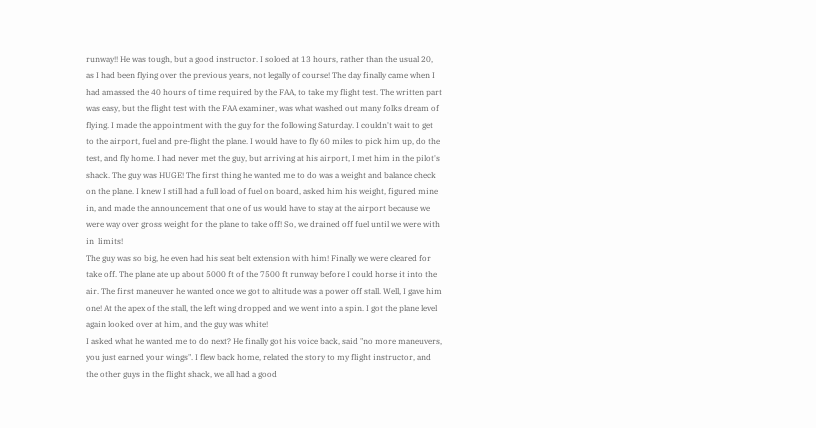runway!! He was tough, but a good instructor. I soloed at 13 hours, rather than the usual 20, as I had been flying over the previous years, not legally of course! The day finally came when I had amassed the 40 hours of time required by the FAA, to take my flight test. The written part was easy, but the flight test with the FAA examiner, was what washed out many folks dream of flying. I made the appointment with the guy for the following Saturday. I couldn't wait to get to the airport, fuel and pre-flight the plane. I would have to fly 60 miles to pick him up, do the test, and fly home. I had never met the guy, but arriving at his airport, I met him in the pilot's shack. The guy was HUGE! The first thing he wanted me to do was a weight and balance check on the plane. I knew I still had a full load of fuel on board, asked him his weight, figured mine in, and made the announcement that one of us would have to stay at the airport because we were way over gross weight for the plane to take off! So, we drained off fuel until we were with in  limits!
The guy was so big, he even had his seat belt extension with him! Finally we were cleared for take off. The plane ate up about 5000 ft of the 7500 ft runway before I could horse it into the air. The first maneuver he wanted once we got to altitude was a power off stall. Well, I gave him one! At the apex of the stall, the left wing dropped and we went into a spin. I got the plane level again looked over at him, and the guy was white!
I asked what he wanted me to do next? He finally got his voice back, said "no more maneuvers, you just earned your wings". I flew back home, related the story to my flight instructor, and the other guys in the flight shack, we all had a good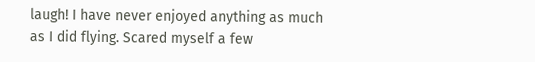laugh! I have never enjoyed anything as much as I did flying. Scared myself a few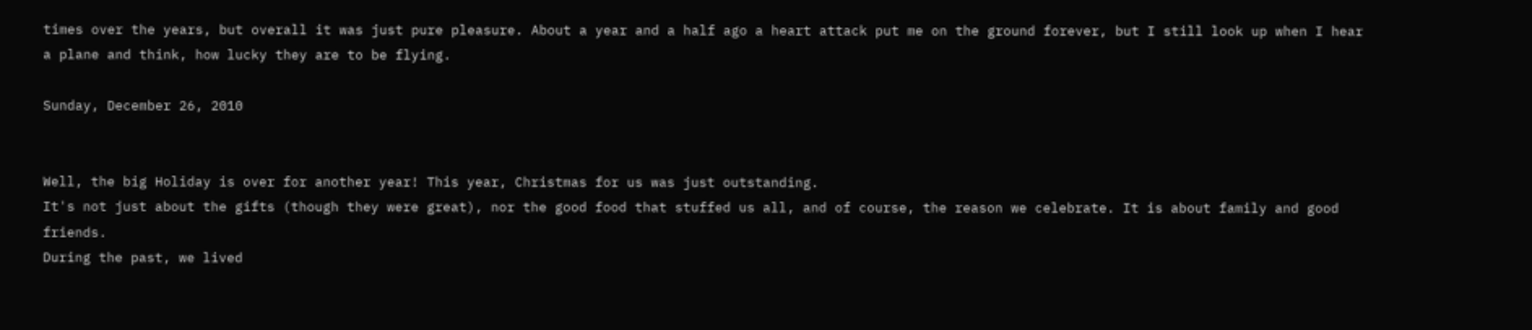times over the years, but overall it was just pure pleasure. About a year and a half ago a heart attack put me on the ground forever, but I still look up when I hear a plane and think, how lucky they are to be flying.

Sunday, December 26, 2010


Well, the big Holiday is over for another year! This year, Christmas for us was just outstanding.
It's not just about the gifts (though they were great), nor the good food that stuffed us all, and of course, the reason we celebrate. It is about family and good friends.
During the past, we lived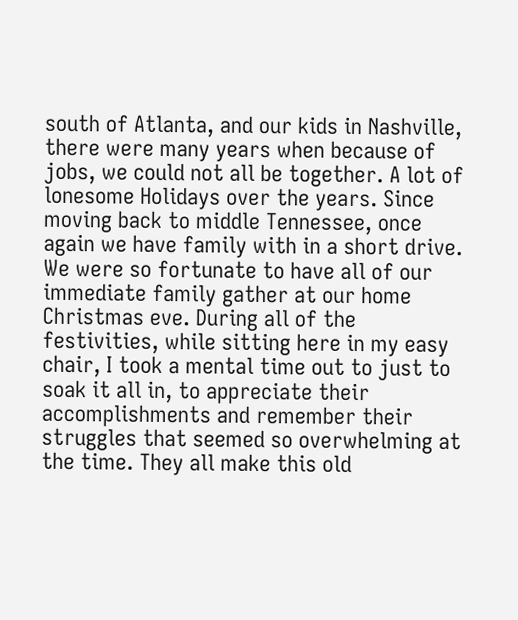south of Atlanta, and our kids in Nashville, there were many years when because of jobs, we could not all be together. A lot of lonesome Holidays over the years. Since moving back to middle Tennessee, once again we have family with in a short drive.
We were so fortunate to have all of our immediate family gather at our home Christmas eve. During all of the festivities, while sitting here in my easy chair, I took a mental time out to just to soak it all in, to appreciate their accomplishments and remember their struggles that seemed so overwhelming at the time. They all make this old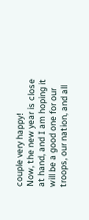couple very happy!
Now, the new year is close at hand, and I am hoping it will be a good one for our troops, our nation, and all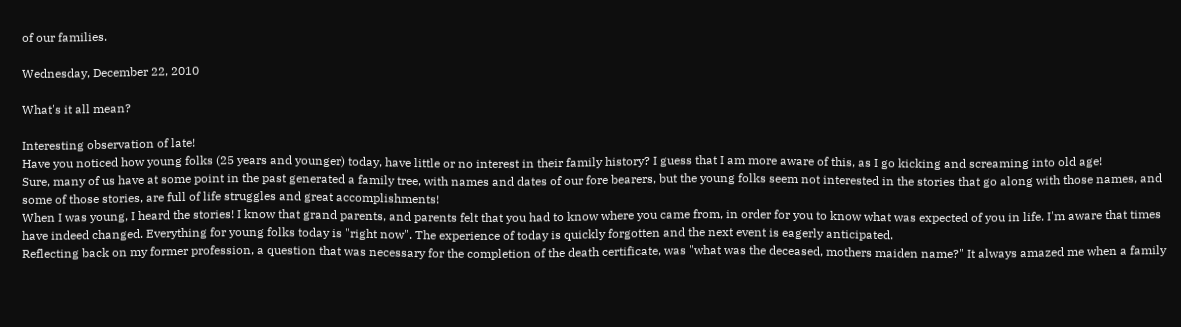of our families.

Wednesday, December 22, 2010

What's it all mean?

Interesting observation of late!
Have you noticed how young folks (25 years and younger) today, have little or no interest in their family history? I guess that I am more aware of this, as I go kicking and screaming into old age!
Sure, many of us have at some point in the past generated a family tree, with names and dates of our fore bearers, but the young folks seem not interested in the stories that go along with those names, and some of those stories, are full of life struggles and great accomplishments!
When I was young, I heard the stories! I know that grand parents, and parents felt that you had to know where you came from, in order for you to know what was expected of you in life. I'm aware that times have indeed changed. Everything for young folks today is "right now". The experience of today is quickly forgotten and the next event is eagerly anticipated.
Reflecting back on my former profession, a question that was necessary for the completion of the death certificate, was "what was the deceased, mothers maiden name?" It always amazed me when a family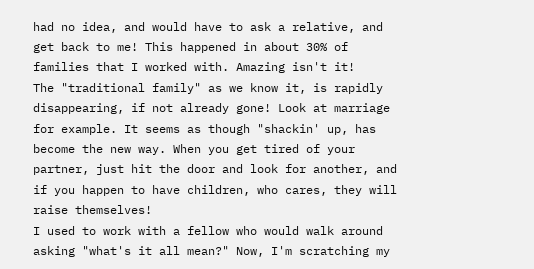had no idea, and would have to ask a relative, and get back to me! This happened in about 30% of families that I worked with. Amazing isn't it!
The "traditional family" as we know it, is rapidly disappearing, if not already gone! Look at marriage for example. It seems as though "shackin' up, has become the new way. When you get tired of your partner, just hit the door and look for another, and if you happen to have children, who cares, they will raise themselves!
I used to work with a fellow who would walk around asking "what's it all mean?" Now, I'm scratching my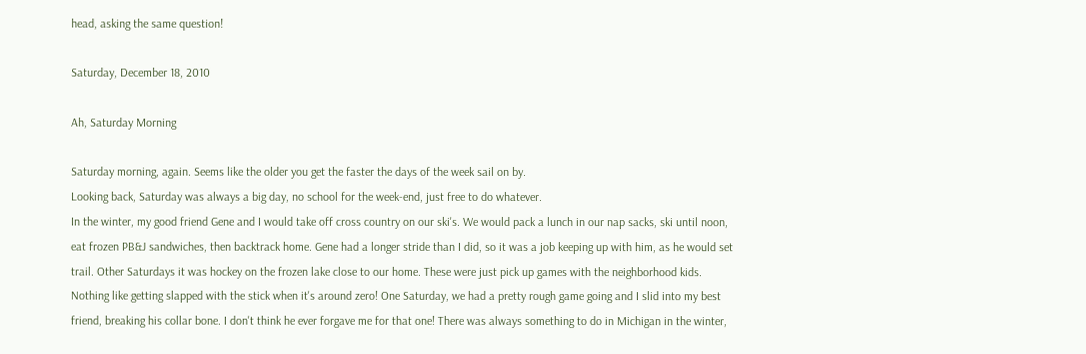head, asking the same question!

Saturday, December 18, 2010

Ah, Saturday Morning

Saturday morning, again. Seems like the older you get the faster the days of the week sail on by.
Looking back, Saturday was always a big day, no school for the week-end, just free to do whatever.
In the winter, my good friend Gene and I would take off cross country on our ski's. We would pack a lunch in our nap sacks, ski until noon, eat frozen PB&J sandwiches, then backtrack home. Gene had a longer stride than I did, so it was a job keeping up with him, as he would set trail. Other Saturdays it was hockey on the frozen lake close to our home. These were just pick up games with the neighborhood kids. Nothing like getting slapped with the stick when it's around zero! One Saturday, we had a pretty rough game going and I slid into my best friend, breaking his collar bone. I don't think he ever forgave me for that one! There was always something to do in Michigan in the winter,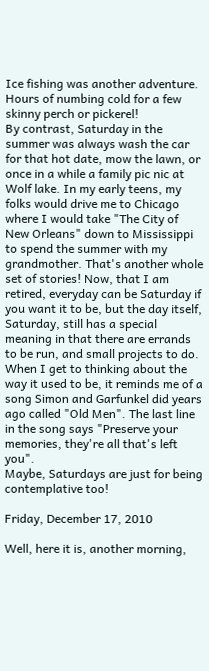Ice fishing was another adventure. Hours of numbing cold for a few skinny perch or pickerel!
By contrast, Saturday in the summer was always wash the car for that hot date, mow the lawn, or once in a while a family pic nic at Wolf lake. In my early teens, my folks would drive me to Chicago where I would take "The City of New Orleans" down to Mississippi to spend the summer with my grandmother. That's another whole set of stories! Now, that I am retired, everyday can be Saturday if you want it to be, but the day itself, Saturday, still has a special meaning in that there are errands to be run, and small projects to do.
When I get to thinking about the way it used to be, it reminds me of a song Simon and Garfunkel did years ago called "Old Men". The last line in the song says "Preserve your memories, they're all that's left you".
Maybe, Saturdays are just for being contemplative too!

Friday, December 17, 2010

Well, here it is, another morning,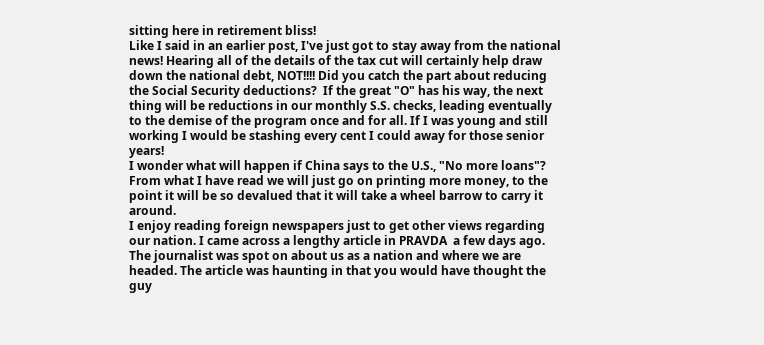sitting here in retirement bliss!
Like I said in an earlier post, I've just got to stay away from the national news! Hearing all of the details of the tax cut will certainly help draw down the national debt, NOT!!!! Did you catch the part about reducing the Social Security deductions?  If the great "O" has his way, the next thing will be reductions in our monthly S.S. checks, leading eventually to the demise of the program once and for all. If I was young and still working I would be stashing every cent I could away for those senior years!
I wonder what will happen if China says to the U.S., "No more loans"? From what I have read we will just go on printing more money, to the point it will be so devalued that it will take a wheel barrow to carry it around.
I enjoy reading foreign newspapers just to get other views regarding our nation. I came across a lengthy article in PRAVDA  a few days ago. The journalist was spot on about us as a nation and where we are headed. The article was haunting in that you would have thought the guy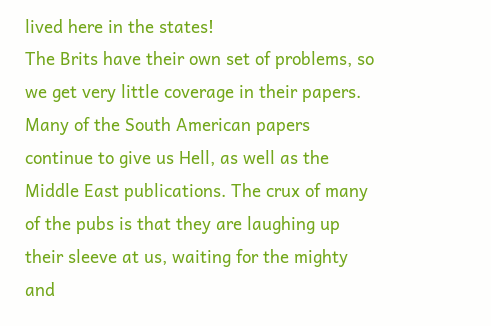lived here in the states!
The Brits have their own set of problems, so we get very little coverage in their papers. Many of the South American papers continue to give us Hell, as well as the Middle East publications. The crux of many of the pubs is that they are laughing up their sleeve at us, waiting for the mighty and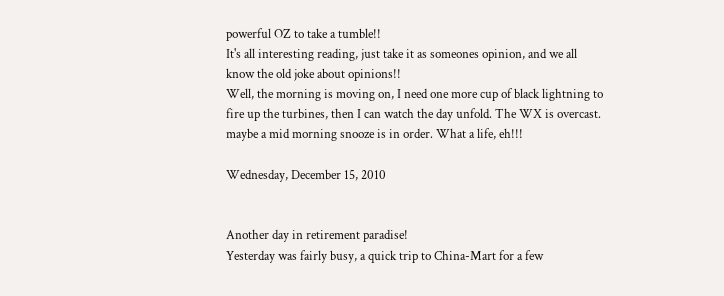powerful OZ to take a tumble!!
It's all interesting reading, just take it as someones opinion, and we all know the old joke about opinions!!
Well, the morning is moving on, I need one more cup of black lightning to fire up the turbines, then I can watch the day unfold. The WX is overcast. maybe a mid morning snooze is in order. What a life, eh!!!

Wednesday, December 15, 2010


Another day in retirement paradise!
Yesterday was fairly busy, a quick trip to China-Mart for a few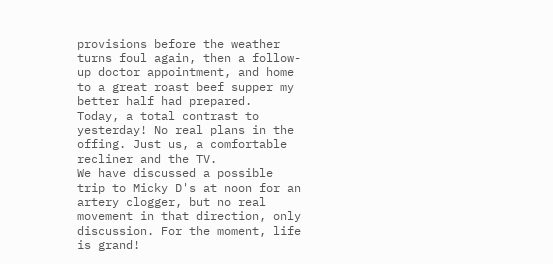provisions before the weather turns foul again, then a follow-up doctor appointment, and home to a great roast beef supper my better half had prepared.
Today, a total contrast to yesterday! No real plans in the offing. Just us, a comfortable recliner and the TV.
We have discussed a possible trip to Micky D's at noon for an artery clogger, but no real movement in that direction, only discussion. For the moment, life is grand!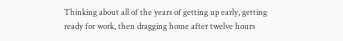Thinking about all of the years of getting up early, getting ready for work, then dragging home after twelve hours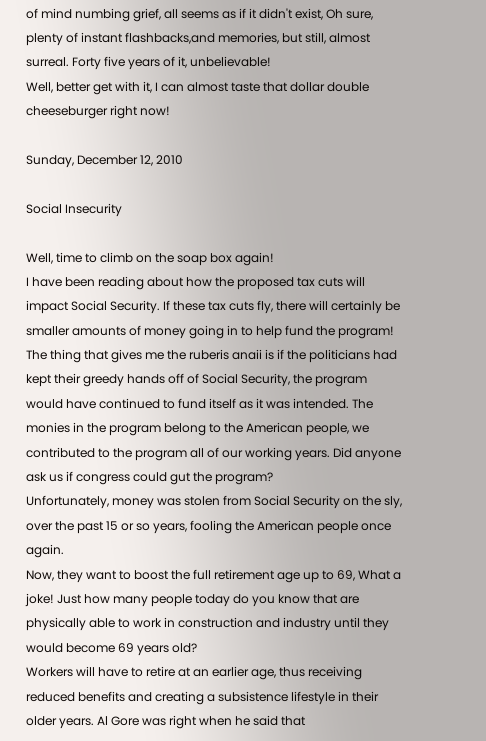of mind numbing grief, all seems as if it didn't exist, Oh sure, plenty of instant flashbacks,and memories, but still, almost surreal. Forty five years of it, unbelievable!
Well, better get with it, I can almost taste that dollar double cheeseburger right now!

Sunday, December 12, 2010

Social Insecurity

Well, time to climb on the soap box again!
I have been reading about how the proposed tax cuts will impact Social Security. If these tax cuts fly, there will certainly be smaller amounts of money going in to help fund the program! The thing that gives me the ruberis anaii is if the politicians had kept their greedy hands off of Social Security, the program would have continued to fund itself as it was intended. The monies in the program belong to the American people, we contributed to the program all of our working years. Did anyone ask us if congress could gut the program?
Unfortunately, money was stolen from Social Security on the sly, over the past 15 or so years, fooling the American people once again.
Now, they want to boost the full retirement age up to 69, What a joke! Just how many people today do you know that are physically able to work in construction and industry until they would become 69 years old?
Workers will have to retire at an earlier age, thus receiving reduced benefits and creating a subsistence lifestyle in their older years. Al Gore was right when he said that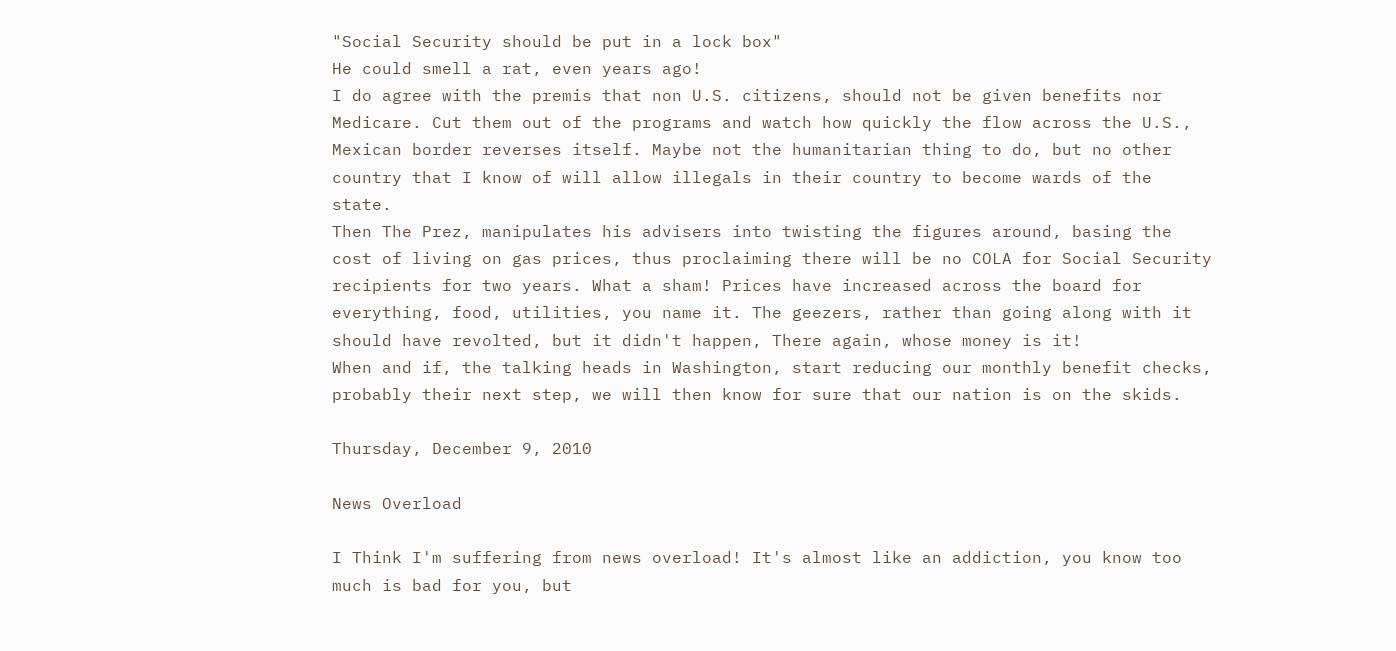"Social Security should be put in a lock box"
He could smell a rat, even years ago!
I do agree with the premis that non U.S. citizens, should not be given benefits nor Medicare. Cut them out of the programs and watch how quickly the flow across the U.S., Mexican border reverses itself. Maybe not the humanitarian thing to do, but no other country that I know of will allow illegals in their country to become wards of the state.
Then The Prez, manipulates his advisers into twisting the figures around, basing the cost of living on gas prices, thus proclaiming there will be no COLA for Social Security recipients for two years. What a sham! Prices have increased across the board for everything, food, utilities, you name it. The geezers, rather than going along with it should have revolted, but it didn't happen, There again, whose money is it!
When and if, the talking heads in Washington, start reducing our monthly benefit checks, probably their next step, we will then know for sure that our nation is on the skids.

Thursday, December 9, 2010

News Overload

I Think I'm suffering from news overload! It's almost like an addiction, you know too much is bad for you, but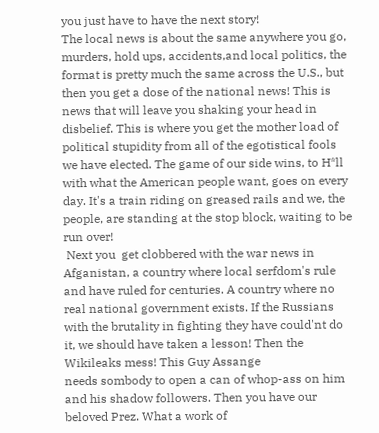you just have to have the next story!
The local news is about the same anywhere you go, murders, hold ups, accidents,and local politics, the format is pretty much the same across the U.S., but then you get a dose of the national news! This is news that will leave you shaking your head in disbelief. This is where you get the mother load of political stupidity from all of the egotistical fools we have elected. The game of our side wins, to H*ll with what the American people want, goes on every day. It's a train riding on greased rails and we, the people, are standing at the stop block, waiting to be run over!
 Next you  get clobbered with the war news in Afganistan, a country where local serfdom's rule and have ruled for centuries. A country where no real national government exists. If the Russians with the brutality in fighting they have could'nt do it, we should have taken a lesson! Then the Wikileaks mess! This Guy Assange
needs sombody to open a can of whop-ass on him and his shadow followers. Then you have our beloved Prez. What a work of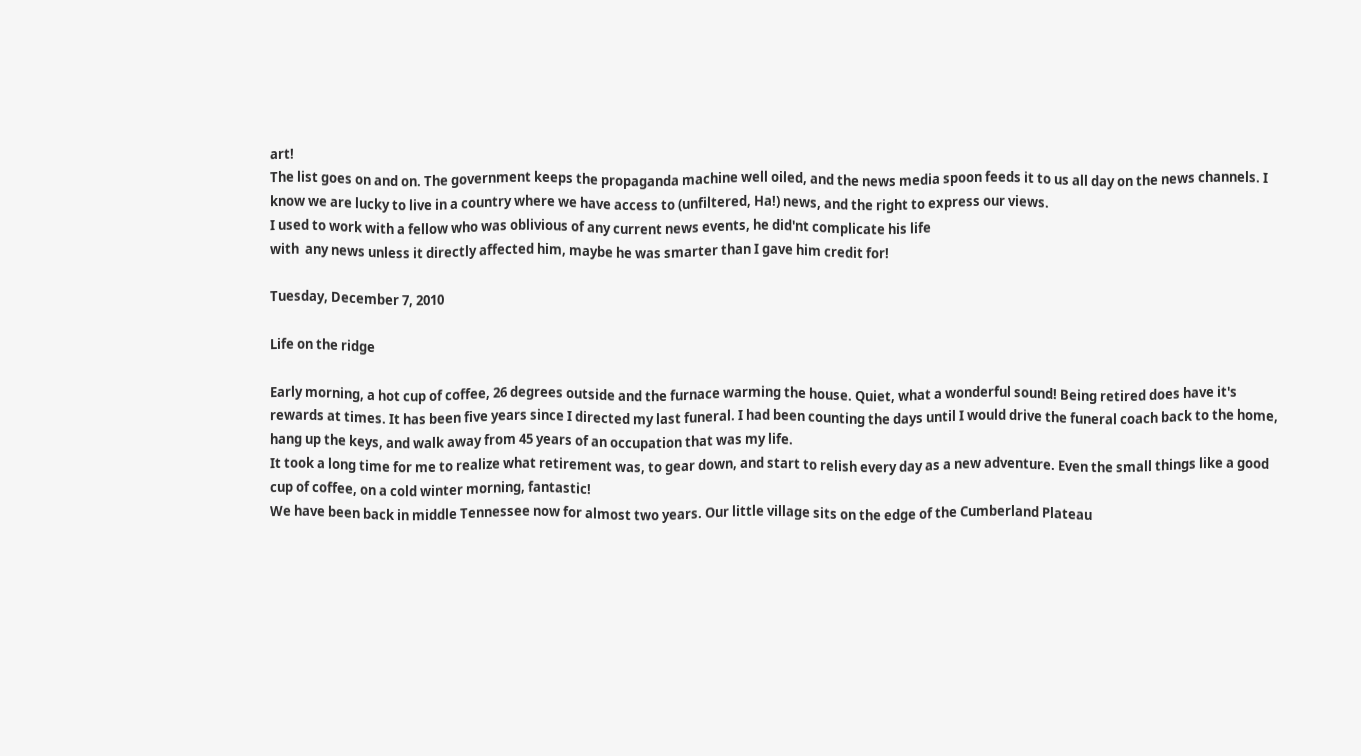art!
The list goes on and on. The government keeps the propaganda machine well oiled, and the news media spoon feeds it to us all day on the news channels. I know we are lucky to live in a country where we have access to (unfiltered, Ha!) news, and the right to express our views.
I used to work with a fellow who was oblivious of any current news events, he did'nt complicate his life
with  any news unless it directly affected him, maybe he was smarter than I gave him credit for!

Tuesday, December 7, 2010

Life on the ridge

Early morning, a hot cup of coffee, 26 degrees outside and the furnace warming the house. Quiet, what a wonderful sound! Being retired does have it's rewards at times. It has been five years since I directed my last funeral. I had been counting the days until I would drive the funeral coach back to the home, hang up the keys, and walk away from 45 years of an occupation that was my life.
It took a long time for me to realize what retirement was, to gear down, and start to relish every day as a new adventure. Even the small things like a good cup of coffee, on a cold winter morning, fantastic!
We have been back in middle Tennessee now for almost two years. Our little village sits on the edge of the Cumberland Plateau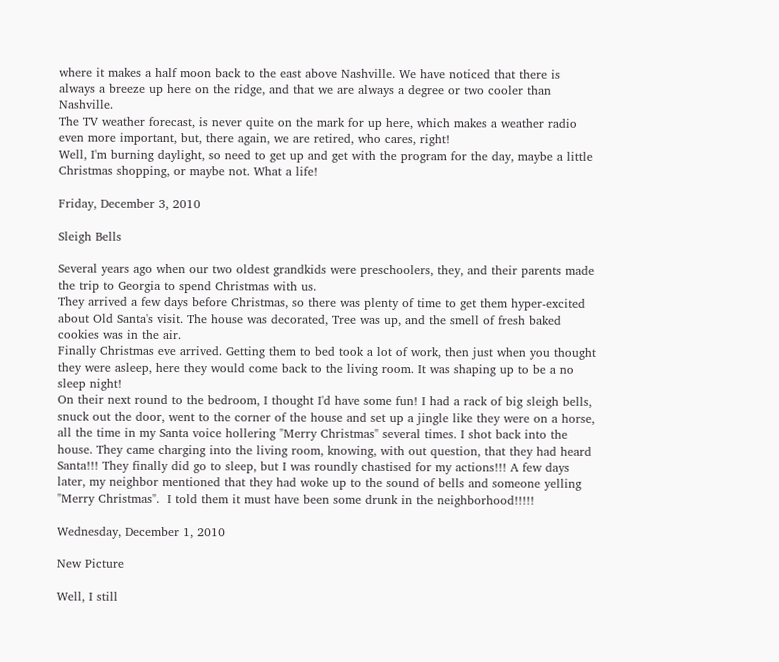where it makes a half moon back to the east above Nashville. We have noticed that there is always a breeze up here on the ridge, and that we are always a degree or two cooler than Nashville.
The TV weather forecast, is never quite on the mark for up here, which makes a weather radio even more important, but, there again, we are retired, who cares, right!
Well, I'm burning daylight, so need to get up and get with the program for the day, maybe a little Christmas shopping, or maybe not. What a life!

Friday, December 3, 2010

Sleigh Bells

Several years ago when our two oldest grandkids were preschoolers, they, and their parents made the trip to Georgia to spend Christmas with us.
They arrived a few days before Christmas, so there was plenty of time to get them hyper-excited about Old Santa's visit. The house was decorated, Tree was up, and the smell of fresh baked cookies was in the air.
Finally Christmas eve arrived. Getting them to bed took a lot of work, then just when you thought they were asleep, here they would come back to the living room. It was shaping up to be a no sleep night!
On their next round to the bedroom, I thought I'd have some fun! I had a rack of big sleigh bells, snuck out the door, went to the corner of the house and set up a jingle like they were on a horse, all the time in my Santa voice hollering "Merry Christmas" several times. I shot back into the house. They came charging into the living room, knowing, with out question, that they had heard Santa!!! They finally did go to sleep, but I was roundly chastised for my actions!!! A few days later, my neighbor mentioned that they had woke up to the sound of bells and someone yelling "Merry Christmas".  I told them it must have been some drunk in the neighborhood!!!!!

Wednesday, December 1, 2010

New Picture

Well, I still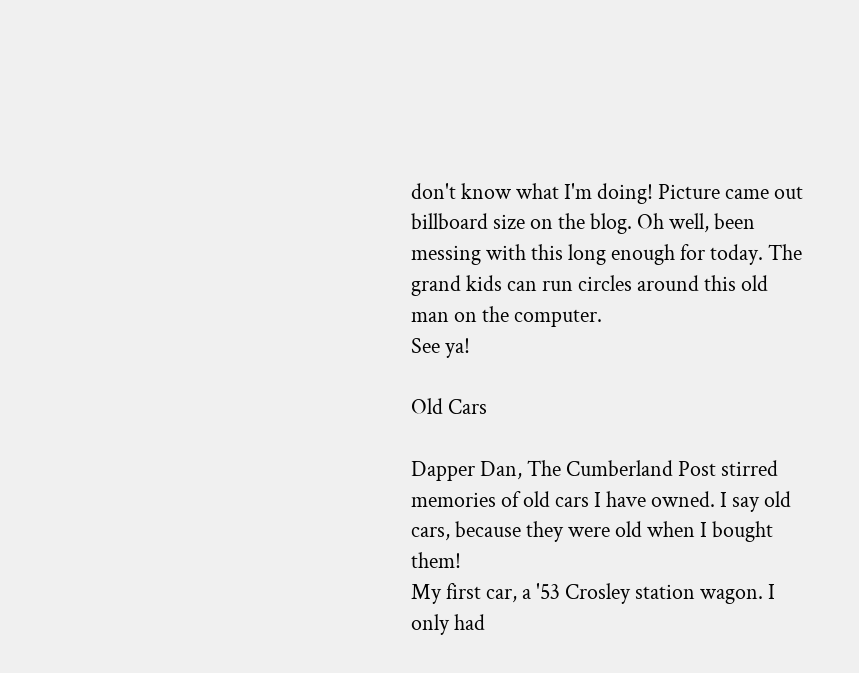don't know what I'm doing! Picture came out billboard size on the blog. Oh well, been messing with this long enough for today. The grand kids can run circles around this old man on the computer.
See ya!

Old Cars

Dapper Dan, The Cumberland Post stirred memories of old cars I have owned. I say old cars, because they were old when I bought them!
My first car, a '53 Crosley station wagon. I only had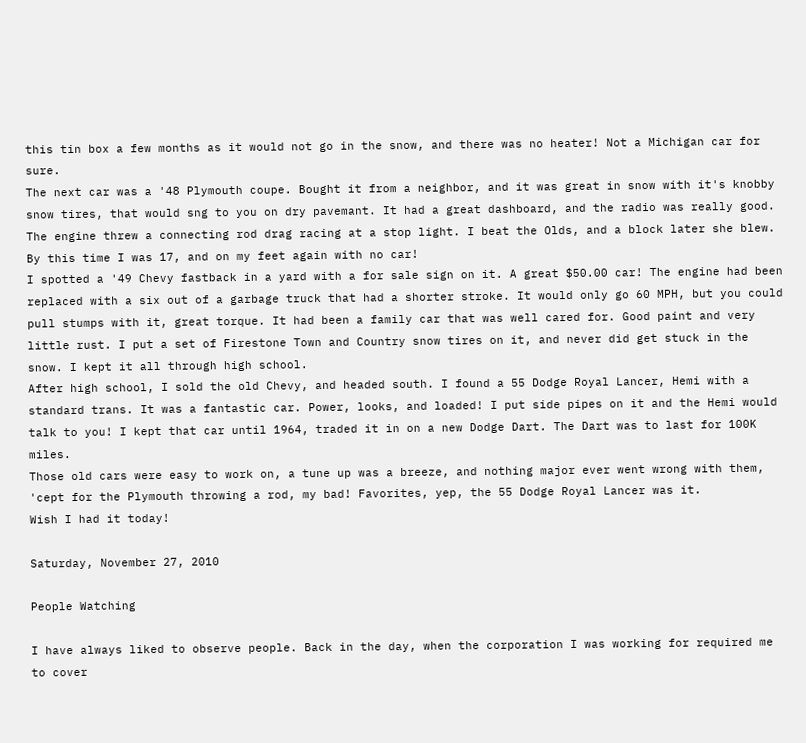this tin box a few months as it would not go in the snow, and there was no heater! Not a Michigan car for sure.
The next car was a '48 Plymouth coupe. Bought it from a neighbor, and it was great in snow with it's knobby snow tires, that would sng to you on dry pavemant. It had a great dashboard, and the radio was really good.
The engine threw a connecting rod drag racing at a stop light. I beat the Olds, and a block later she blew.
By this time I was 17, and on my feet again with no car!
I spotted a '49 Chevy fastback in a yard with a for sale sign on it. A great $50.00 car! The engine had been replaced with a six out of a garbage truck that had a shorter stroke. It would only go 60 MPH, but you could pull stumps with it, great torque. It had been a family car that was well cared for. Good paint and very little rust. I put a set of Firestone Town and Country snow tires on it, and never did get stuck in the snow. I kept it all through high school.
After high school, I sold the old Chevy, and headed south. I found a 55 Dodge Royal Lancer, Hemi with a standard trans. It was a fantastic car. Power, looks, and loaded! I put side pipes on it and the Hemi would talk to you! I kept that car until 1964, traded it in on a new Dodge Dart. The Dart was to last for 100K miles.
Those old cars were easy to work on, a tune up was a breeze, and nothing major ever went wrong with them, 'cept for the Plymouth throwing a rod, my bad! Favorites, yep, the 55 Dodge Royal Lancer was it.
Wish I had it today!

Saturday, November 27, 2010

People Watching

I have always liked to observe people. Back in the day, when the corporation I was working for required me to cover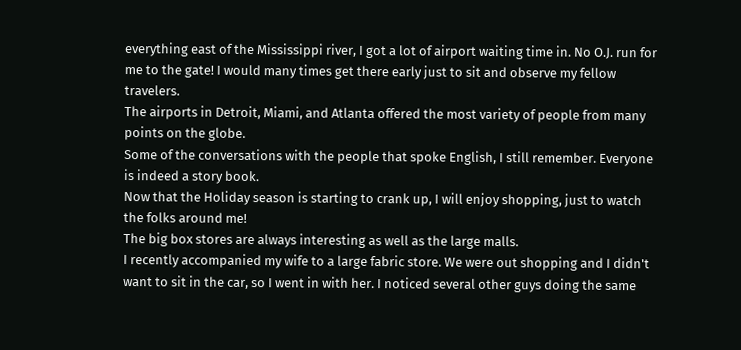everything east of the Mississippi river, I got a lot of airport waiting time in. No O.J. run for me to the gate! I would many times get there early just to sit and observe my fellow travelers.
The airports in Detroit, Miami, and Atlanta offered the most variety of people from many points on the globe.
Some of the conversations with the people that spoke English, I still remember. Everyone is indeed a story book.
Now that the Holiday season is starting to crank up, I will enjoy shopping, just to watch the folks around me!
The big box stores are always interesting as well as the large malls.
I recently accompanied my wife to a large fabric store. We were out shopping and I didn't want to sit in the car, so I went in with her. I noticed several other guys doing the same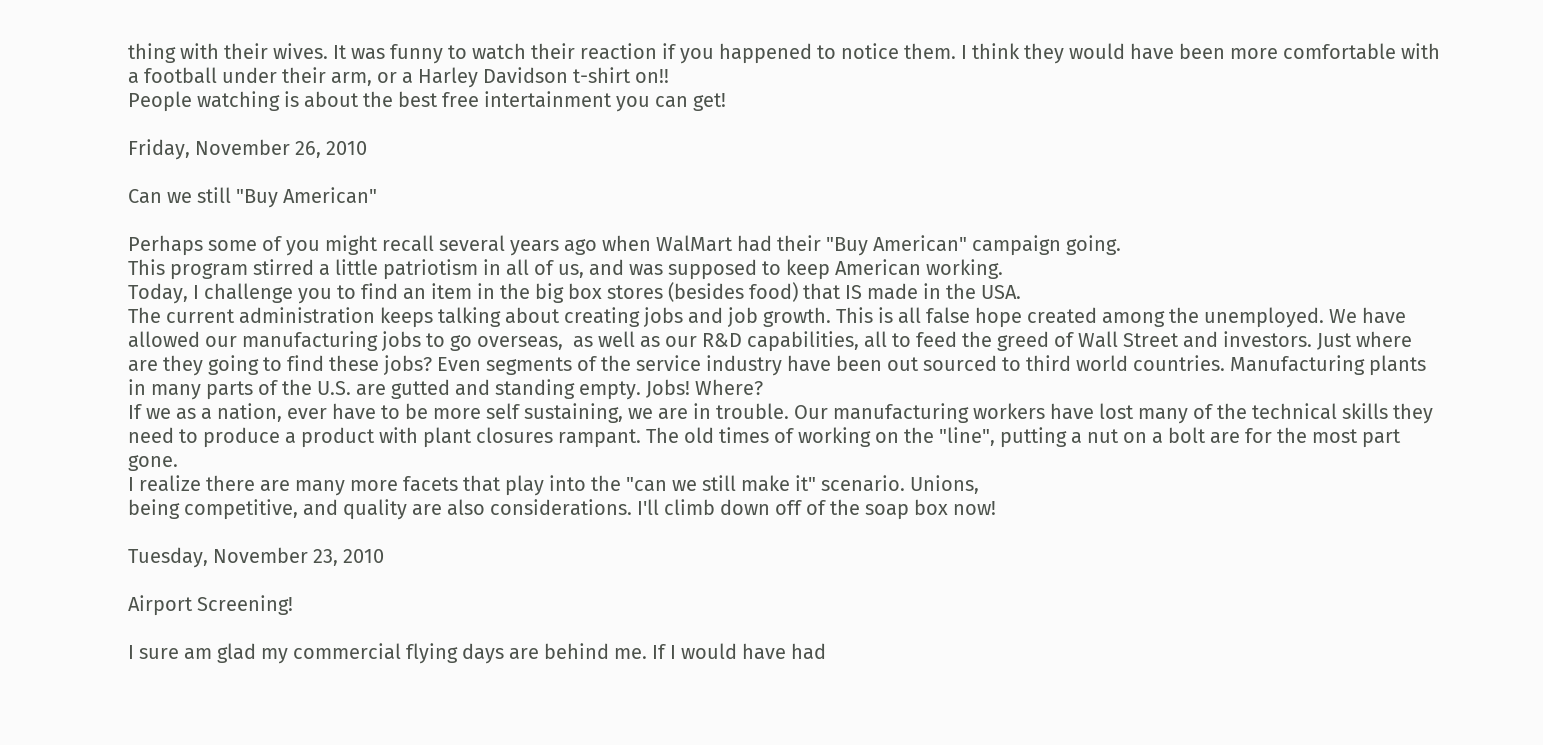thing with their wives. It was funny to watch their reaction if you happened to notice them. I think they would have been more comfortable with a football under their arm, or a Harley Davidson t-shirt on!!
People watching is about the best free intertainment you can get!

Friday, November 26, 2010

Can we still "Buy American"

Perhaps some of you might recall several years ago when WalMart had their "Buy American" campaign going.
This program stirred a little patriotism in all of us, and was supposed to keep American working.
Today, I challenge you to find an item in the big box stores (besides food) that IS made in the USA.
The current administration keeps talking about creating jobs and job growth. This is all false hope created among the unemployed. We have allowed our manufacturing jobs to go overseas,  as well as our R&D capabilities, all to feed the greed of Wall Street and investors. Just where are they going to find these jobs? Even segments of the service industry have been out sourced to third world countries. Manufacturing plants in many parts of the U.S. are gutted and standing empty. Jobs! Where?
If we as a nation, ever have to be more self sustaining, we are in trouble. Our manufacturing workers have lost many of the technical skills they need to produce a product with plant closures rampant. The old times of working on the "line", putting a nut on a bolt are for the most part gone.
I realize there are many more facets that play into the "can we still make it" scenario. Unions,
being competitive, and quality are also considerations. I'll climb down off of the soap box now!

Tuesday, November 23, 2010

Airport Screening!

I sure am glad my commercial flying days are behind me. If I would have had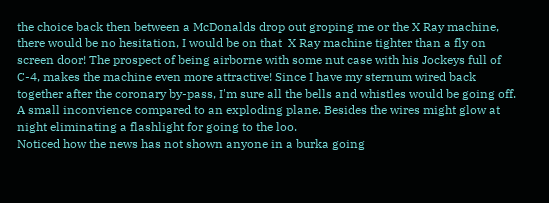the choice back then between a McDonalds drop out groping me or the X Ray machine, there would be no hesitation, I would be on that  X Ray machine tighter than a fly on screen door! The prospect of being airborne with some nut case with his Jockeys full of C-4, makes the machine even more attractive! Since I have my sternum wired back together after the coronary by-pass, I'm sure all the bells and whistles would be going off. A small inconvience compared to an exploding plane. Besides the wires might glow at night eliminating a flashlight for going to the loo.
Noticed how the news has not shown anyone in a burka going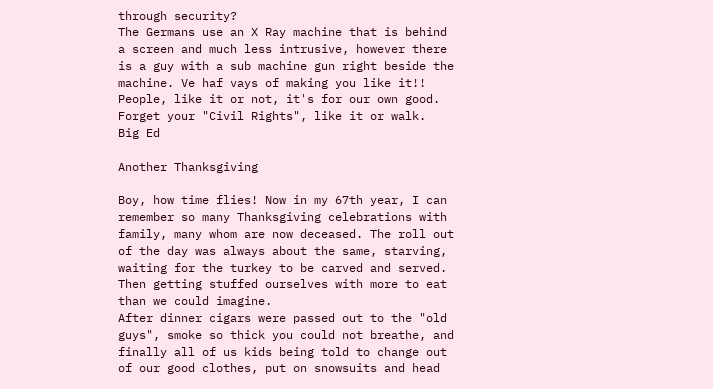through security?
The Germans use an X Ray machine that is behind a screen and much less intrusive, however there is a guy with a sub machine gun right beside the machine. Ve haf vays of making you like it!!
People, like it or not, it's for our own good. Forget your "Civil Rights", like it or walk.
Big Ed

Another Thanksgiving

Boy, how time flies! Now in my 67th year, I can remember so many Thanksgiving celebrations with family, many whom are now deceased. The roll out of the day was always about the same, starving, waiting for the turkey to be carved and served. Then getting stuffed ourselves with more to eat than we could imagine.
After dinner cigars were passed out to the "old guys", smoke so thick you could not breathe, and finally all of us kids being told to change out of our good clothes, put on snowsuits and head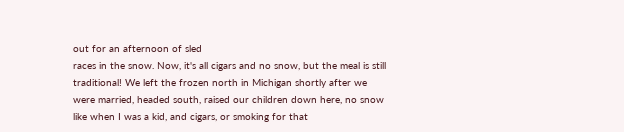out for an afternoon of sled
races in the snow. Now, it's all cigars and no snow, but the meal is still traditional! We left the frozen north in Michigan shortly after we were married, headed south, raised our children down here, no snow like when I was a kid, and cigars, or smoking for that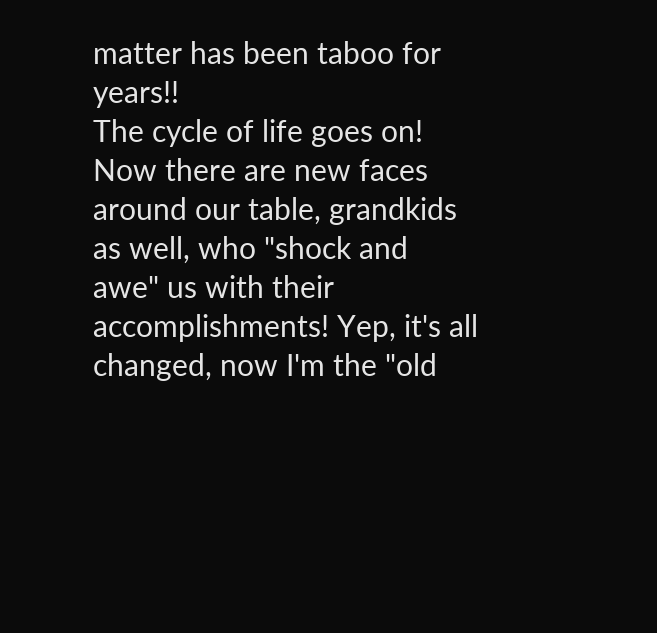matter has been taboo for years!!
The cycle of life goes on! Now there are new faces around our table, grandkids as well, who "shock and awe" us with their accomplishments! Yep, it's all changed, now I'm the "old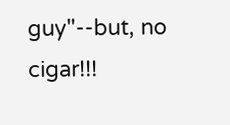guy"--but, no cigar!!!